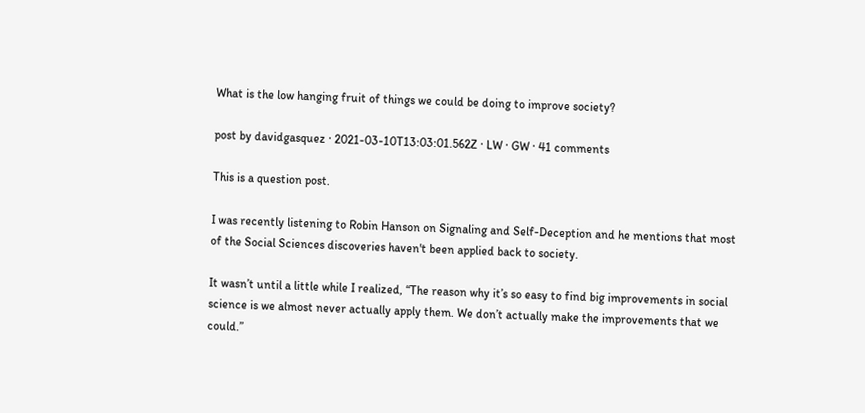What is the low hanging fruit of things we could be doing to improve society?

post by davidgasquez · 2021-03-10T13:03:01.562Z · LW · GW · 41 comments

This is a question post.

I was recently listening to Robin Hanson on Signaling and Self-Deception and he mentions that most of the Social Sciences discoveries haven't been applied back to society.

It wasn’t until a little while I realized, “The reason why it’s so easy to find big improvements in social science is we almost never actually apply them. We don’t actually make the improvements that we could.”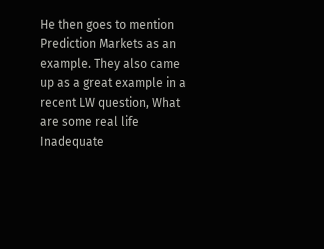He then goes to mention Prediction Markets as an example. They also came up as a great example in a recent LW question, What are some real life Inadequate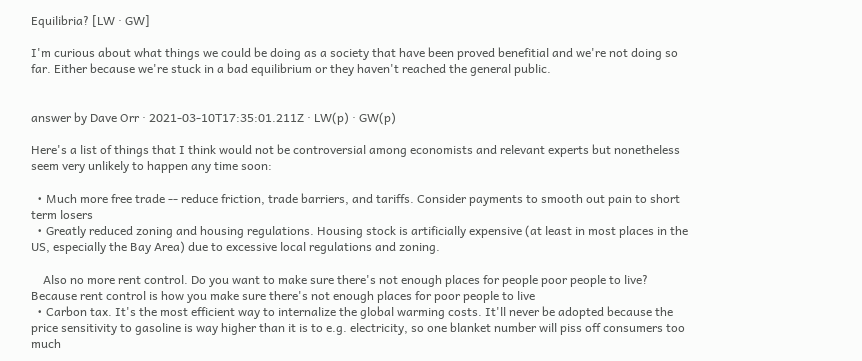Equilibria? [LW · GW]

I'm curious about what things we could be doing as a society that have been proved benefitial and we're not doing so far. Either because we're stuck in a bad equilibrium or they haven't reached the general public.


answer by Dave Orr · 2021-03-10T17:35:01.211Z · LW(p) · GW(p)

Here's a list of things that I think would not be controversial among economists and relevant experts but nonetheless seem very unlikely to happen any time soon:

  • Much more free trade -- reduce friction, trade barriers, and tariffs. Consider payments to smooth out pain to short term losers
  • Greatly reduced zoning and housing regulations. Housing stock is artificially expensive (at least in most places in the US, especially the Bay Area) due to excessive local regulations and zoning.

    Also no more rent control. Do you want to make sure there's not enough places for people poor people to live? Because rent control is how you make sure there's not enough places for poor people to live
  • Carbon tax. It's the most efficient way to internalize the global warming costs. It'll never be adopted because the price sensitivity to gasoline is way higher than it is to e.g. electricity, so one blanket number will piss off consumers too much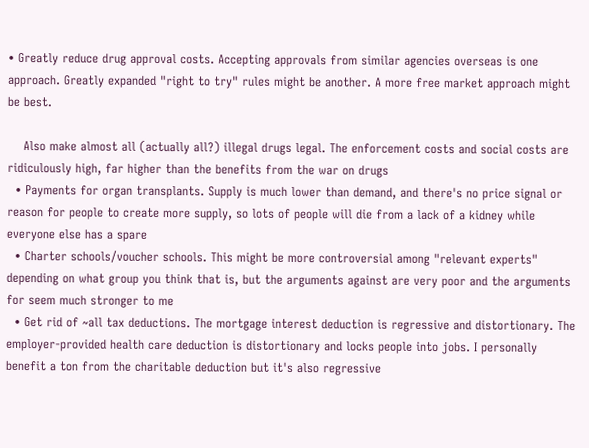• Greatly reduce drug approval costs. Accepting approvals from similar agencies overseas is one approach. Greatly expanded "right to try" rules might be another. A more free market approach might be best.

    Also make almost all (actually all?) illegal drugs legal. The enforcement costs and social costs are ridiculously high, far higher than the benefits from the war on drugs
  • Payments for organ transplants. Supply is much lower than demand, and there's no price signal or reason for people to create more supply, so lots of people will die from a lack of a kidney while everyone else has a spare
  • Charter schools/voucher schools. This might be more controversial among "relevant experts" depending on what group you think that is, but the arguments against are very poor and the arguments for seem much stronger to me
  • Get rid of ~all tax deductions. The mortgage interest deduction is regressive and distortionary. The employer-provided health care deduction is distortionary and locks people into jobs. I personally benefit a ton from the charitable deduction but it's also regressive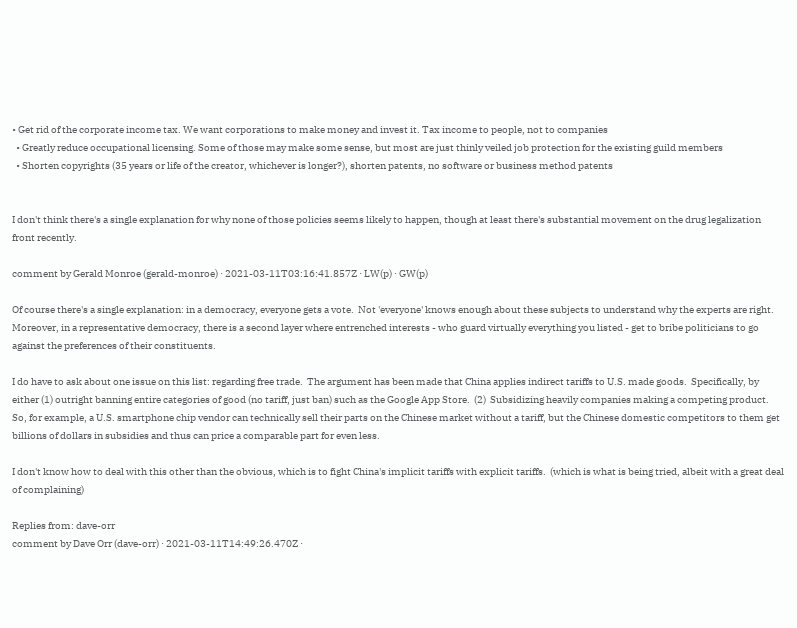• Get rid of the corporate income tax. We want corporations to make money and invest it. Tax income to people, not to companies
  • Greatly reduce occupational licensing. Some of those may make some sense, but most are just thinly veiled job protection for the existing guild members
  • Shorten copyrights (35 years or life of the creator, whichever is longer?), shorten patents, no software or business method patents


I don't think there's a single explanation for why none of those policies seems likely to happen, though at least there's substantial movement on the drug legalization front recently.

comment by Gerald Monroe (gerald-monroe) · 2021-03-11T03:16:41.857Z · LW(p) · GW(p)

Of course there's a single explanation: in a democracy, everyone gets a vote.  Not 'everyone' knows enough about these subjects to understand why the experts are right.  Moreover, in a representative democracy, there is a second layer where entrenched interests - who guard virtually everything you listed - get to bribe politicians to go against the preferences of their constituents.

I do have to ask about one issue on this list: regarding free trade.  The argument has been made that China applies indirect tariffs to U.S. made goods.  Specifically, by either (1) outright banning entire categories of good (no tariff, just ban) such as the Google App Store.  (2)  Subsidizing heavily companies making a competing product.  So, for example, a U.S. smartphone chip vendor can technically sell their parts on the Chinese market without a tariff, but the Chinese domestic competitors to them get billions of dollars in subsidies and thus can price a comparable part for even less.

I don't know how to deal with this other than the obvious, which is to fight China's implicit tariffs with explicit tariffs.  (which is what is being tried, albeit with a great deal of complaining)

Replies from: dave-orr
comment by Dave Orr (dave-orr) · 2021-03-11T14:49:26.470Z ·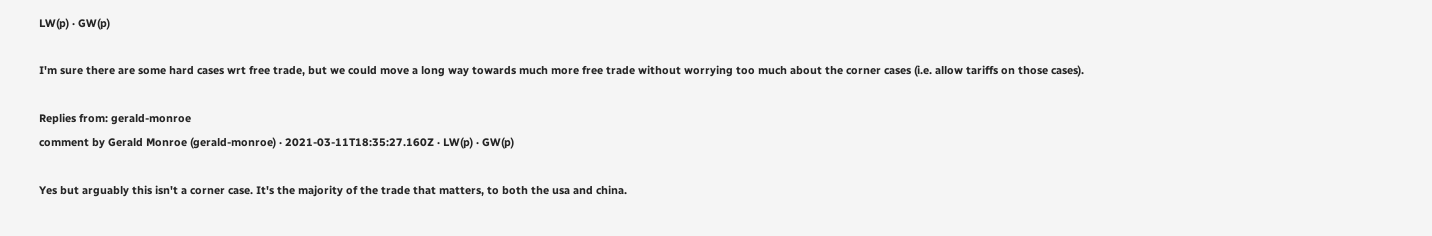LW(p) · GW(p)

I'm sure there are some hard cases wrt free trade, but we could move a long way towards much more free trade without worrying too much about the corner cases (i.e. allow tariffs on those cases).

Replies from: gerald-monroe
comment by Gerald Monroe (gerald-monroe) · 2021-03-11T18:35:27.160Z · LW(p) · GW(p)

Yes but arguably this isn't a corner case. It's the majority of the trade that matters, to both the usa and china.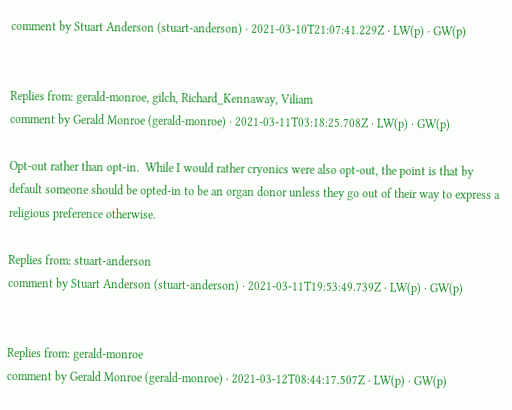comment by Stuart Anderson (stuart-anderson) · 2021-03-10T21:07:41.229Z · LW(p) · GW(p)


Replies from: gerald-monroe, gilch, Richard_Kennaway, Viliam
comment by Gerald Monroe (gerald-monroe) · 2021-03-11T03:18:25.708Z · LW(p) · GW(p)

Opt-out rather than opt-in.  While I would rather cryonics were also opt-out, the point is that by default someone should be opted-in to be an organ donor unless they go out of their way to express a religious preference otherwise.

Replies from: stuart-anderson
comment by Stuart Anderson (stuart-anderson) · 2021-03-11T19:53:49.739Z · LW(p) · GW(p)


Replies from: gerald-monroe
comment by Gerald Monroe (gerald-monroe) · 2021-03-12T08:44:17.507Z · LW(p) · GW(p)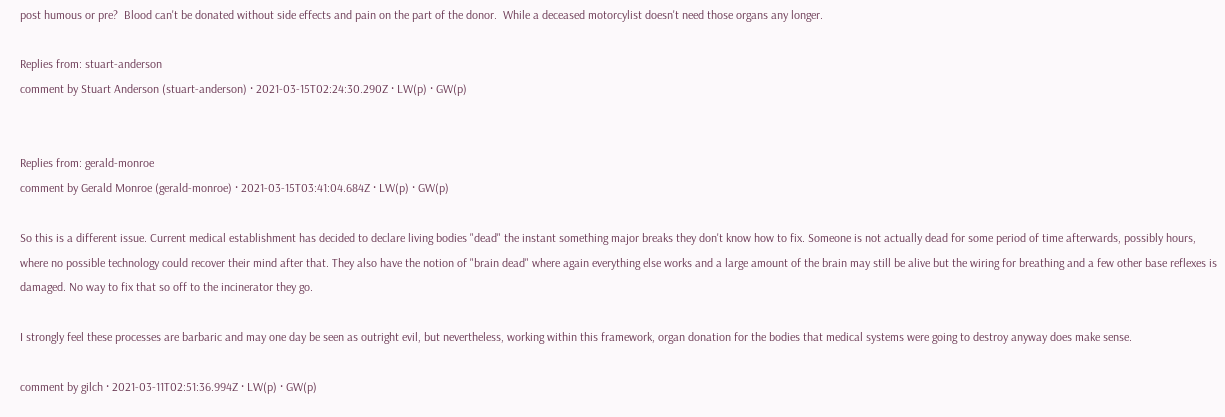post humous or pre?  Blood can't be donated without side effects and pain on the part of the donor.  While a deceased motorcylist doesn't need those organs any longer.

Replies from: stuart-anderson
comment by Stuart Anderson (stuart-anderson) · 2021-03-15T02:24:30.290Z · LW(p) · GW(p)


Replies from: gerald-monroe
comment by Gerald Monroe (gerald-monroe) · 2021-03-15T03:41:04.684Z · LW(p) · GW(p)

So this is a different issue. Current medical establishment has decided to declare living bodies "dead" the instant something major breaks they don't know how to fix. Someone is not actually dead for some period of time afterwards, possibly hours, where no possible technology could recover their mind after that. They also have the notion of "brain dead" where again everything else works and a large amount of the brain may still be alive but the wiring for breathing and a few other base reflexes is damaged. No way to fix that so off to the incinerator they go.

I strongly feel these processes are barbaric and may one day be seen as outright evil, but nevertheless, working within this framework, organ donation for the bodies that medical systems were going to destroy anyway does make sense.

comment by gilch · 2021-03-11T02:51:36.994Z · LW(p) · GW(p)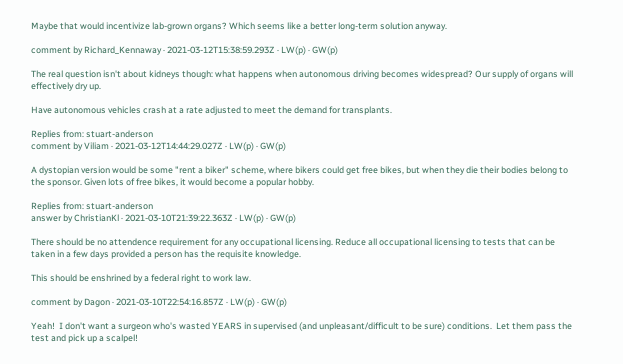Maybe that would incentivize lab-grown organs? Which seems like a better long-term solution anyway.

comment by Richard_Kennaway · 2021-03-12T15:38:59.293Z · LW(p) · GW(p)

The real question isn't about kidneys though: what happens when autonomous driving becomes widespread? Our supply of organs will effectively dry up.

Have autonomous vehicles crash at a rate adjusted to meet the demand for transplants.

Replies from: stuart-anderson
comment by Viliam · 2021-03-12T14:44:29.027Z · LW(p) · GW(p)

A dystopian version would be some "rent a biker" scheme, where bikers could get free bikes, but when they die their bodies belong to the sponsor. Given lots of free bikes, it would become a popular hobby.

Replies from: stuart-anderson
answer by ChristianKl · 2021-03-10T21:39:22.363Z · LW(p) · GW(p)

There should be no attendence requirement for any occupational licensing. Reduce all occupational licensing to tests that can be taken in a few days provided a person has the requisite knowledge.

This should be enshrined by a federal right to work law.

comment by Dagon · 2021-03-10T22:54:16.857Z · LW(p) · GW(p)

Yeah!  I don't want a surgeon who's wasted YEARS in supervised (and unpleasant/difficult to be sure) conditions.  Let them pass the test and pick up a scalpel!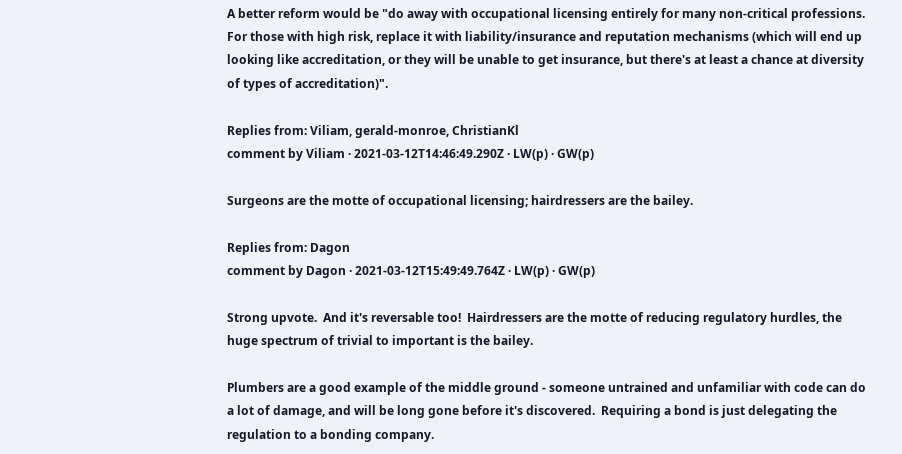A better reform would be "do away with occupational licensing entirely for many non-critical professions.  For those with high risk, replace it with liability/insurance and reputation mechanisms (which will end up looking like accreditation, or they will be unable to get insurance, but there's at least a chance at diversity of types of accreditation)".

Replies from: Viliam, gerald-monroe, ChristianKl
comment by Viliam · 2021-03-12T14:46:49.290Z · LW(p) · GW(p)

Surgeons are the motte of occupational licensing; hairdressers are the bailey.

Replies from: Dagon
comment by Dagon · 2021-03-12T15:49:49.764Z · LW(p) · GW(p)

Strong upvote.  And it's reversable too!  Hairdressers are the motte of reducing regulatory hurdles, the huge spectrum of trivial to important is the bailey.

Plumbers are a good example of the middle ground - someone untrained and unfamiliar with code can do a lot of damage, and will be long gone before it's discovered.  Requiring a bond is just delegating the regulation to a bonding company.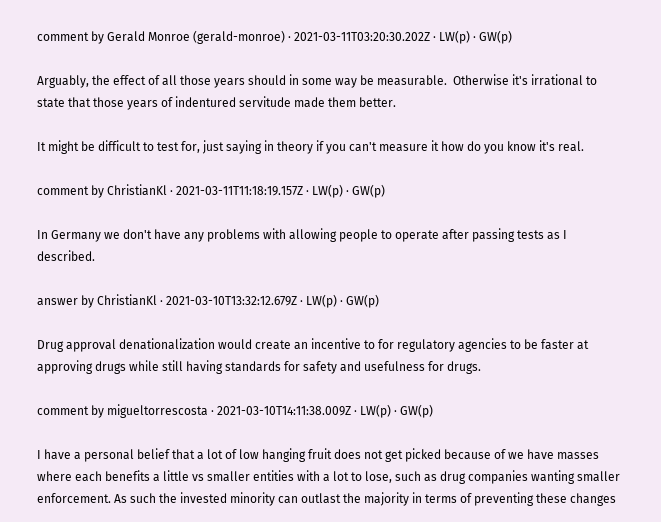comment by Gerald Monroe (gerald-monroe) · 2021-03-11T03:20:30.202Z · LW(p) · GW(p)

Arguably, the effect of all those years should in some way be measurable.  Otherwise it's irrational to state that those years of indentured servitude made them better.

It might be difficult to test for, just saying in theory if you can't measure it how do you know it's real.

comment by ChristianKl · 2021-03-11T11:18:19.157Z · LW(p) · GW(p)

In Germany we don't have any problems with allowing people to operate after passing tests as I described.

answer by ChristianKl · 2021-03-10T13:32:12.679Z · LW(p) · GW(p)

Drug approval denationalization would create an incentive to for regulatory agencies to be faster at approving drugs while still having standards for safety and usefulness for drugs.

comment by migueltorrescosta · 2021-03-10T14:11:38.009Z · LW(p) · GW(p)

I have a personal belief that a lot of low hanging fruit does not get picked because of we have masses where each benefits a little vs smaller entities with a lot to lose, such as drug companies wanting smaller enforcement. As such the invested minority can outlast the majority in terms of preventing these changes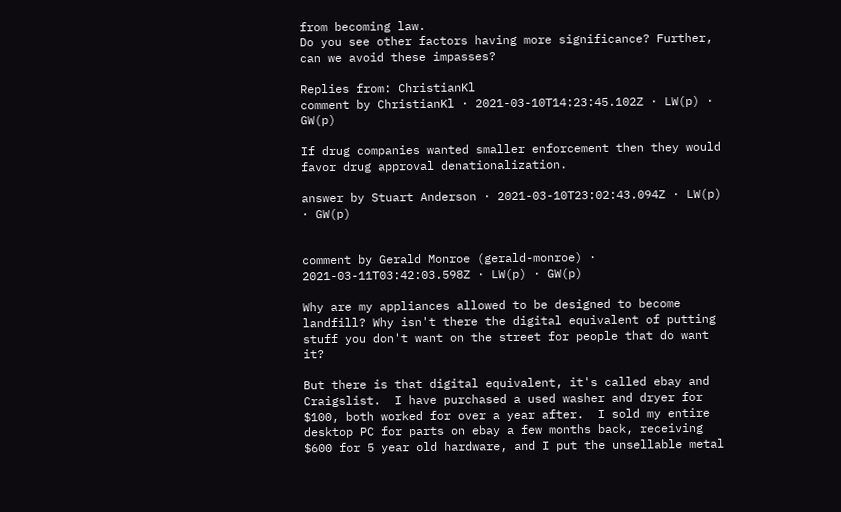from becoming law.
Do you see other factors having more significance? Further, can we avoid these impasses?

Replies from: ChristianKl
comment by ChristianKl · 2021-03-10T14:23:45.102Z · LW(p) · GW(p)

If drug companies wanted smaller enforcement then they would favor drug approval denationalization.

answer by Stuart Anderson · 2021-03-10T23:02:43.094Z · LW(p) · GW(p)


comment by Gerald Monroe (gerald-monroe) · 2021-03-11T03:42:03.598Z · LW(p) · GW(p)

Why are my appliances allowed to be designed to become landfill? Why isn't there the digital equivalent of putting stuff you don't want on the street for people that do want it?

But there is that digital equivalent, it's called ebay and Craigslist.  I have purchased a used washer and dryer for $100, both worked for over a year after.  I sold my entire desktop PC for parts on ebay a few months back, receiving $600 for 5 year old hardware, and I put the unsellable metal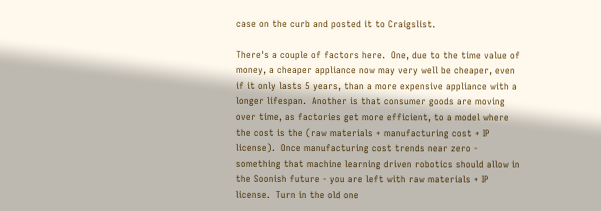case on the curb and posted it to Craigslist.

There's a couple of factors here.  One, due to the time value of money, a cheaper appliance now may very well be cheaper, even if it only lasts 5 years, than a more expensive appliance with a longer lifespan.  Another is that consumer goods are moving over time, as factories get more efficient, to a model where the cost is the (raw materials + manufacturing cost + IP license).  Once manufacturing cost trends near zero - something that machine learning driven robotics should allow in the Soonish future - you are left with raw materials + IP license.  Turn in the old one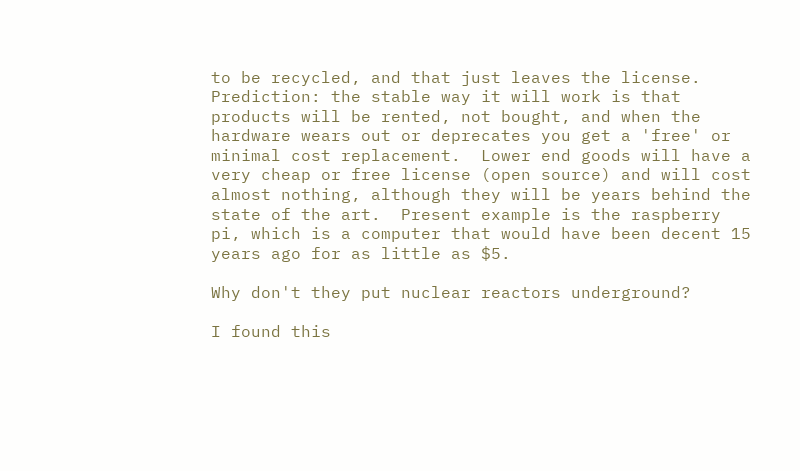to be recycled, and that just leaves the license.  Prediction: the stable way it will work is that products will be rented, not bought, and when the hardware wears out or deprecates you get a 'free' or minimal cost replacement.  Lower end goods will have a very cheap or free license (open source) and will cost almost nothing, although they will be years behind the state of the art.  Present example is the raspberry pi, which is a computer that would have been decent 15 years ago for as little as $5.

Why don't they put nuclear reactors underground?

I found this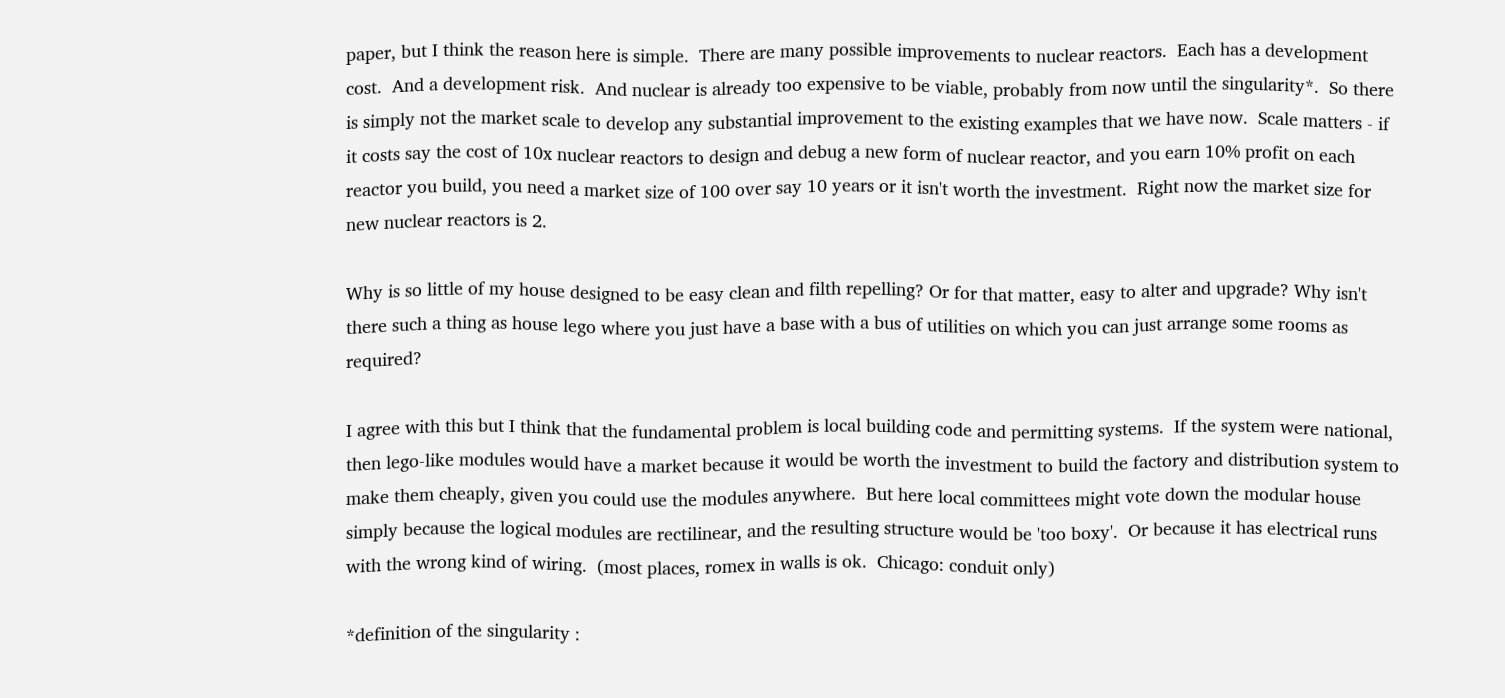paper, but I think the reason here is simple.  There are many possible improvements to nuclear reactors.  Each has a development cost.  And a development risk.  And nuclear is already too expensive to be viable, probably from now until the singularity*.  So there is simply not the market scale to develop any substantial improvement to the existing examples that we have now.  Scale matters - if it costs say the cost of 10x nuclear reactors to design and debug a new form of nuclear reactor, and you earn 10% profit on each reactor you build, you need a market size of 100 over say 10 years or it isn't worth the investment.  Right now the market size for new nuclear reactors is 2.

Why is so little of my house designed to be easy clean and filth repelling? Or for that matter, easy to alter and upgrade? Why isn't there such a thing as house lego where you just have a base with a bus of utilities on which you can just arrange some rooms as required?

I agree with this but I think that the fundamental problem is local building code and permitting systems.  If the system were national, then lego-like modules would have a market because it would be worth the investment to build the factory and distribution system to make them cheaply, given you could use the modules anywhere.  But here local committees might vote down the modular house simply because the logical modules are rectilinear, and the resulting structure would be 'too boxy'.  Or because it has electrical runs with the wrong kind of wiring.  (most places, romex in walls is ok.  Chicago: conduit only)

*definition of the singularity :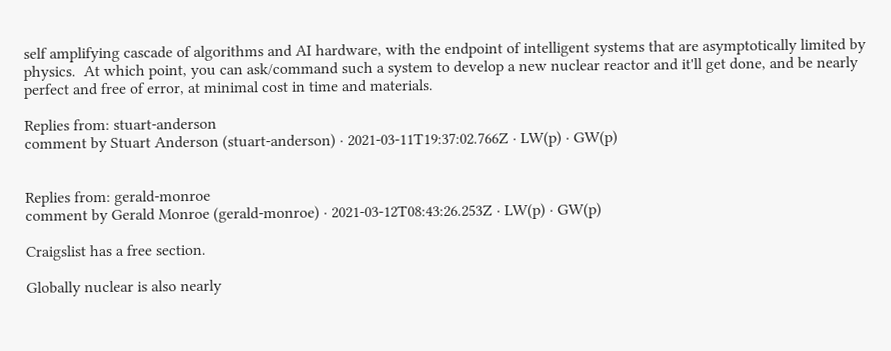self amplifying cascade of algorithms and AI hardware, with the endpoint of intelligent systems that are asymptotically limited by physics.  At which point, you can ask/command such a system to develop a new nuclear reactor and it'll get done, and be nearly perfect and free of error, at minimal cost in time and materials.

Replies from: stuart-anderson
comment by Stuart Anderson (stuart-anderson) · 2021-03-11T19:37:02.766Z · LW(p) · GW(p)


Replies from: gerald-monroe
comment by Gerald Monroe (gerald-monroe) · 2021-03-12T08:43:26.253Z · LW(p) · GW(p)

Craigslist has a free section.

Globally nuclear is also nearly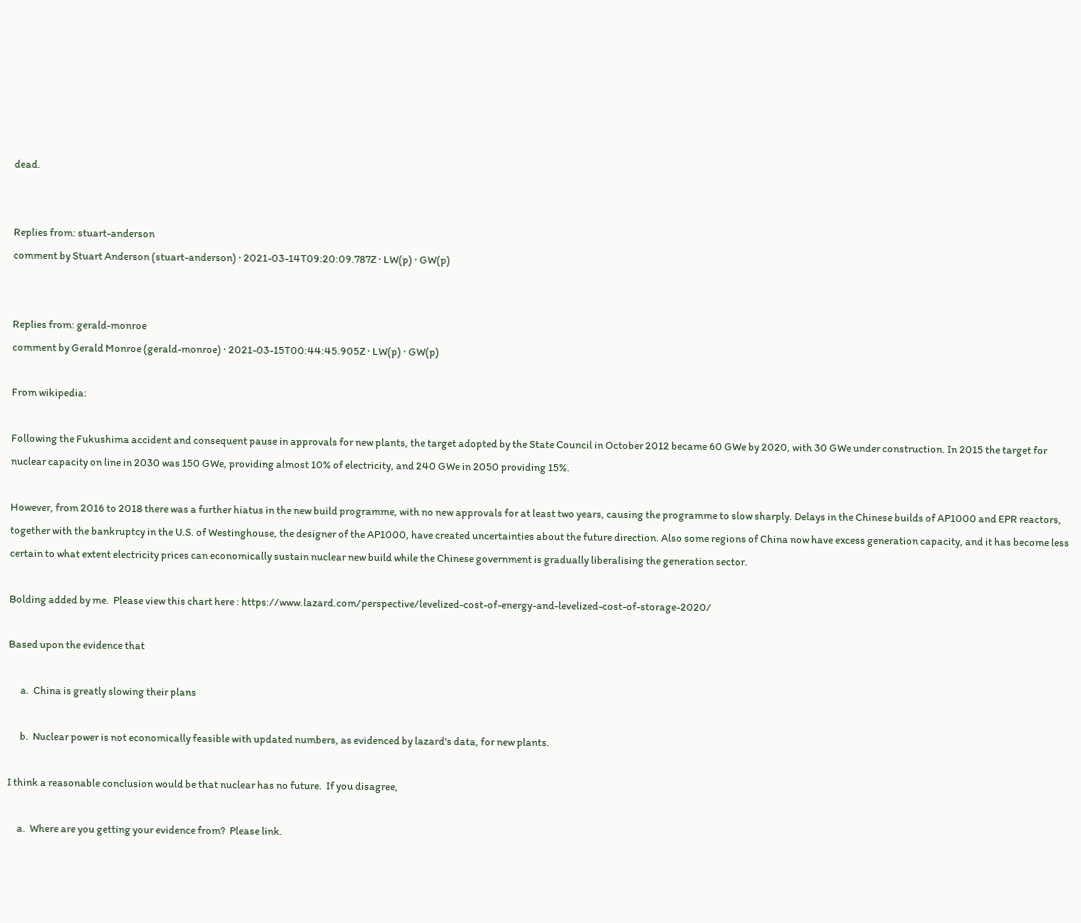dead.


Replies from: stuart-anderson
comment by Stuart Anderson (stuart-anderson) · 2021-03-14T09:20:09.787Z · LW(p) · GW(p)


Replies from: gerald-monroe
comment by Gerald Monroe (gerald-monroe) · 2021-03-15T00:44:45.905Z · LW(p) · GW(p)

From wikipedia:

Following the Fukushima accident and consequent pause in approvals for new plants, the target adopted by the State Council in October 2012 became 60 GWe by 2020, with 30 GWe under construction. In 2015 the target for nuclear capacity on line in 2030 was 150 GWe, providing almost 10% of electricity, and 240 GWe in 2050 providing 15%.

However, from 2016 to 2018 there was a further hiatus in the new build programme, with no new approvals for at least two years, causing the programme to slow sharply. Delays in the Chinese builds of AP1000 and EPR reactors, together with the bankruptcy in the U.S. of Westinghouse, the designer of the AP1000, have created uncertainties about the future direction. Also some regions of China now have excess generation capacity, and it has become less certain to what extent electricity prices can economically sustain nuclear new build while the Chinese government is gradually liberalising the generation sector.

Bolding added by me.  Please view this chart here : https://www.lazard.com/perspective/levelized-cost-of-energy-and-levelized-cost-of-storage-2020/

Based upon the evidence that

      a.  China is greatly slowing their plans

      b.  Nuclear power is not economically feasible with updated numbers, as evidenced by lazard's data, for new plants.

I think a reasonable conclusion would be that nuclear has no future.  If you disagree,

     a.  Where are you getting your evidence from?  Please link.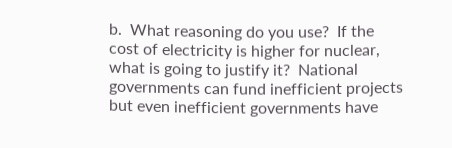b.  What reasoning do you use?  If the cost of electricity is higher for nuclear, what is going to justify it?  National governments can fund inefficient projects but even inefficient governments have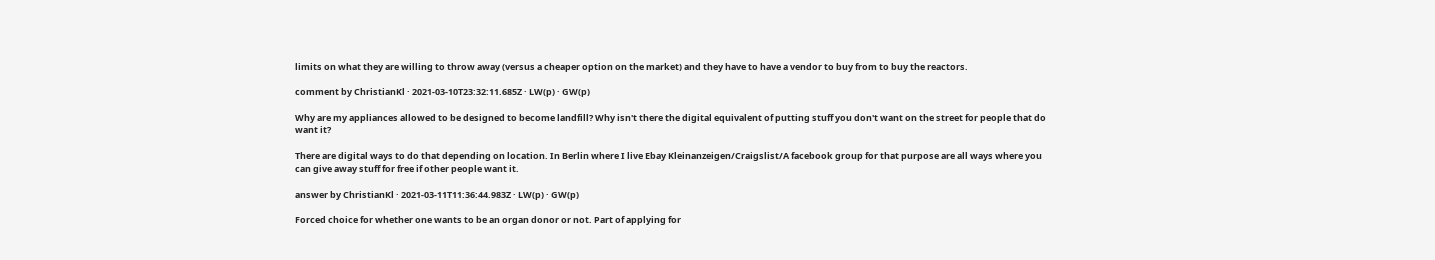limits on what they are willing to throw away (versus a cheaper option on the market) and they have to have a vendor to buy from to buy the reactors.

comment by ChristianKl · 2021-03-10T23:32:11.685Z · LW(p) · GW(p)

Why are my appliances allowed to be designed to become landfill? Why isn't there the digital equivalent of putting stuff you don't want on the street for people that do want it?

There are digital ways to do that depending on location. In Berlin where I live Ebay Kleinanzeigen/Craigslist/A facebook group for that purpose are all ways where you can give away stuff for free if other people want it.

answer by ChristianKl · 2021-03-11T11:36:44.983Z · LW(p) · GW(p)

Forced choice for whether one wants to be an organ donor or not. Part of applying for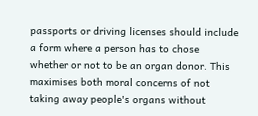passports or driving licenses should include a form where a person has to chose whether or not to be an organ donor. This maximises both moral concerns of not taking away people's organs without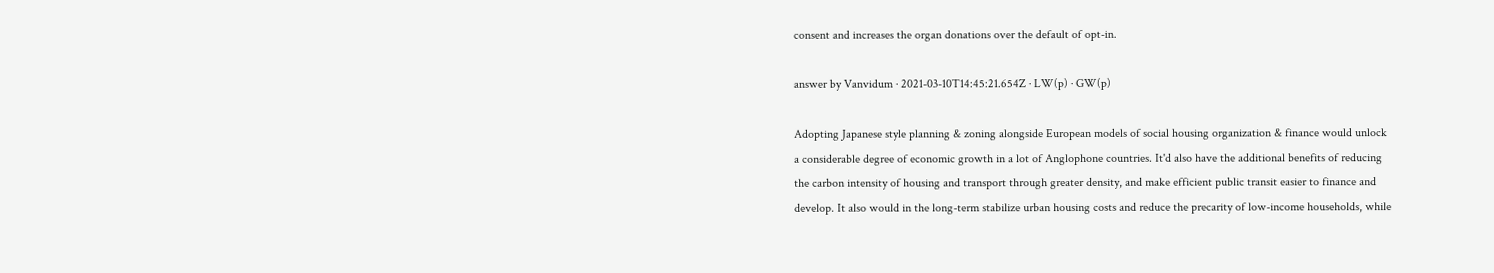consent and increases the organ donations over the default of opt-in.

answer by Vanvidum · 2021-03-10T14:45:21.654Z · LW(p) · GW(p)

Adopting Japanese style planning & zoning alongside European models of social housing organization & finance would unlock a considerable degree of economic growth in a lot of Anglophone countries. It'd also have the additional benefits of reducing the carbon intensity of housing and transport through greater density, and make efficient public transit easier to finance and develop. It also would in the long-term stabilize urban housing costs and reduce the precarity of low-income households, while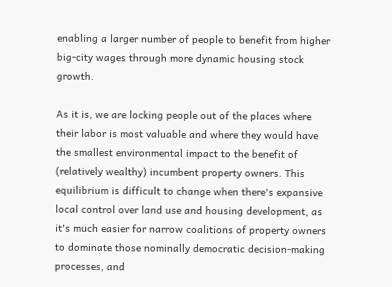enabling a larger number of people to benefit from higher big-city wages through more dynamic housing stock growth.

As it is, we are locking people out of the places where their labor is most valuable and where they would have the smallest environmental impact to the benefit of (relatively wealthy) incumbent property owners. This equilibrium is difficult to change when there's expansive local control over land use and housing development, as it's much easier for narrow coalitions of property owners to dominate those nominally democratic decision-making processes, and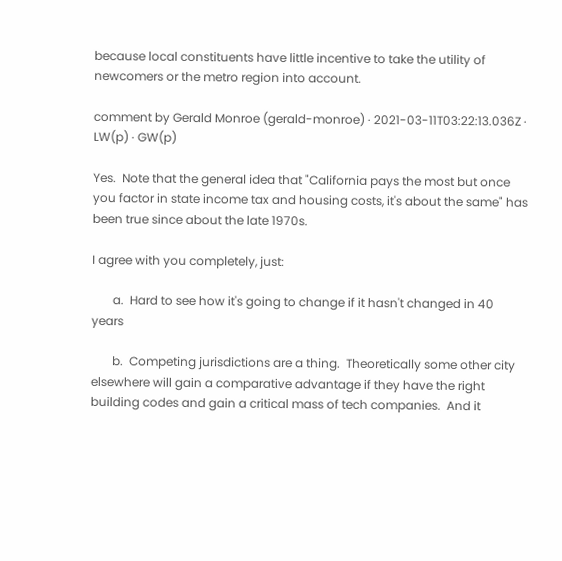because local constituents have little incentive to take the utility of newcomers or the metro region into account.

comment by Gerald Monroe (gerald-monroe) · 2021-03-11T03:22:13.036Z · LW(p) · GW(p)

Yes.  Note that the general idea that "California pays the most but once you factor in state income tax and housing costs, it's about the same" has been true since about the late 1970s.

I agree with you completely, just:

       a.  Hard to see how it's going to change if it hasn't changed in 40 years

       b.  Competing jurisdictions are a thing.  Theoretically some other city elsewhere will gain a comparative advantage if they have the right building codes and gain a critical mass of tech companies.  And it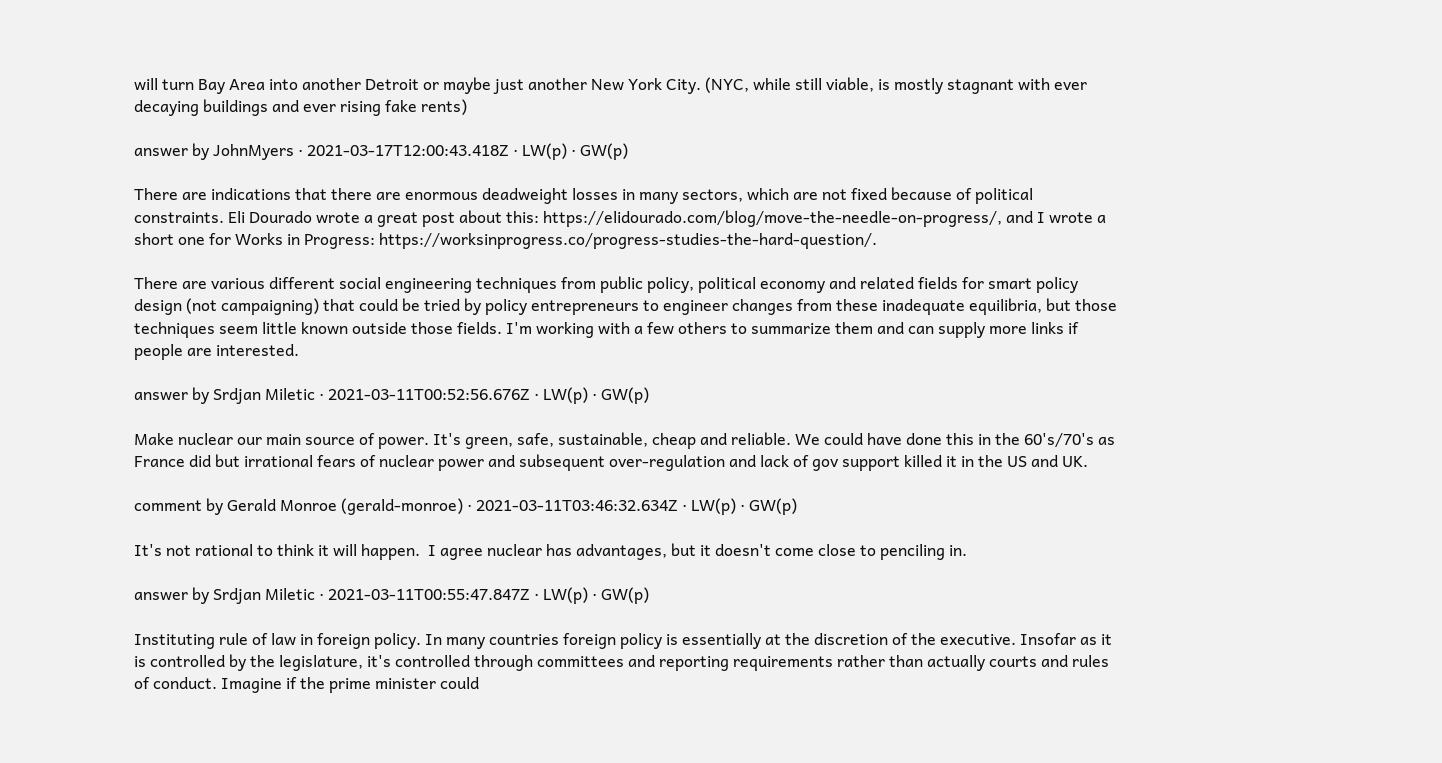will turn Bay Area into another Detroit or maybe just another New York City. (NYC, while still viable, is mostly stagnant with ever decaying buildings and ever rising fake rents)

answer by JohnMyers · 2021-03-17T12:00:43.418Z · LW(p) · GW(p)

There are indications that there are enormous deadweight losses in many sectors, which are not fixed because of political constraints. Eli Dourado wrote a great post about this: https://elidourado.com/blog/move-the-needle-on-progress/, and I wrote a short one for Works in Progress: https://worksinprogress.co/progress-studies-the-hard-question/.

There are various different social engineering techniques from public policy, political economy and related fields for smart policy design (not campaigning) that could be tried by policy entrepreneurs to engineer changes from these inadequate equilibria, but those techniques seem little known outside those fields. I'm working with a few others to summarize them and can supply more links if people are interested.

answer by Srdjan Miletic · 2021-03-11T00:52:56.676Z · LW(p) · GW(p)

Make nuclear our main source of power. It's green, safe, sustainable, cheap and reliable. We could have done this in the 60's/70's as France did but irrational fears of nuclear power and subsequent over-regulation and lack of gov support killed it in the US and UK.

comment by Gerald Monroe (gerald-monroe) · 2021-03-11T03:46:32.634Z · LW(p) · GW(p)

It's not rational to think it will happen.  I agree nuclear has advantages, but it doesn't come close to penciling in.

answer by Srdjan Miletic · 2021-03-11T00:55:47.847Z · LW(p) · GW(p)

Instituting rule of law in foreign policy. In many countries foreign policy is essentially at the discretion of the executive. Insofar as it is controlled by the legislature, it's controlled through committees and reporting requirements rather than actually courts and rules of conduct. Imagine if the prime minister could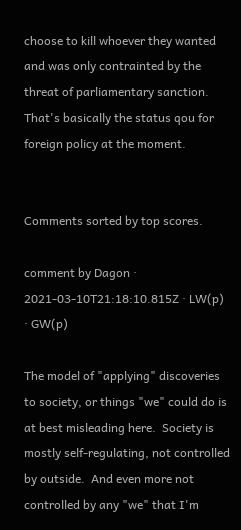choose to kill whoever they wanted and was only contrainted by the threat of parliamentary sanction. That's basically the status qou for foreign policy at the moment.


Comments sorted by top scores.

comment by Dagon · 2021-03-10T21:18:10.815Z · LW(p) · GW(p)

The model of "applying" discoveries to society, or things "we" could do is at best misleading here.  Society is mostly self-regulating, not controlled by outside.  And even more not controlled by any "we" that I'm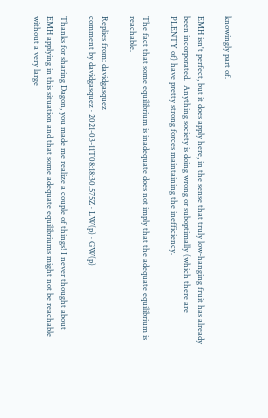knowingly part of.

EMH isn't perfect, but it does apply here, in the sense that truly low-hanging fruit has already been incorporated.  Anything society is doing wrong or suboptimally (which there are PLENTY of) have pretty strong forces maintaining the inefficiency.

The fact that some equilibrium is inadequate does not imply that the adequate equilibrium is reachable.

Replies from: davidgasquez
comment by davidgasquez · 2021-03-11T08:18:30.575Z · LW(p) · GW(p)

Thanks for sharing Dagon, you made me realize a couple of things! I never thought about EMH applying in this situation and that some adequate equilibriums might not be reachable without a very large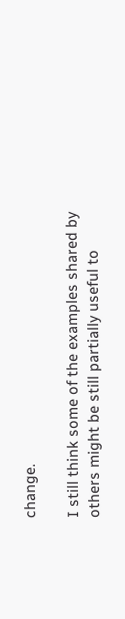change.

I still think some of the examples shared by others might be still partially useful to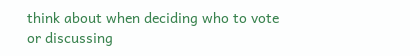think about when deciding who to vote or discussing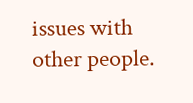issues with other people.